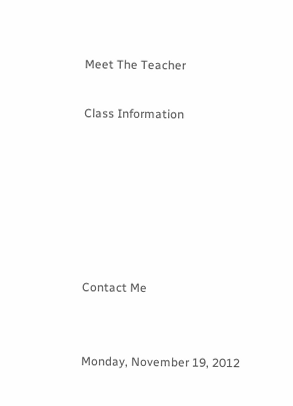Meet The Teacher

Class Information






Contact Me


Monday, November 19, 2012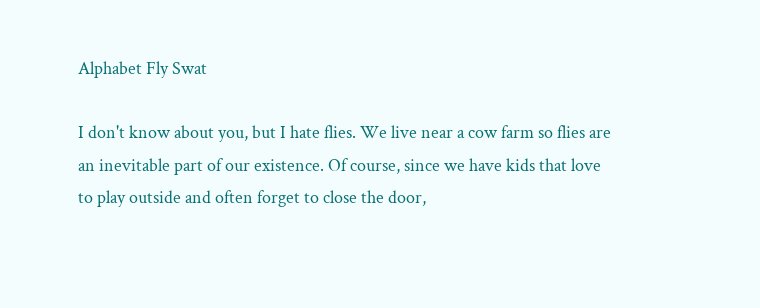Alphabet Fly Swat

I don't know about you, but I hate flies. We live near a cow farm so flies are an inevitable part of our existence. Of course, since we have kids that love to play outside and often forget to close the door,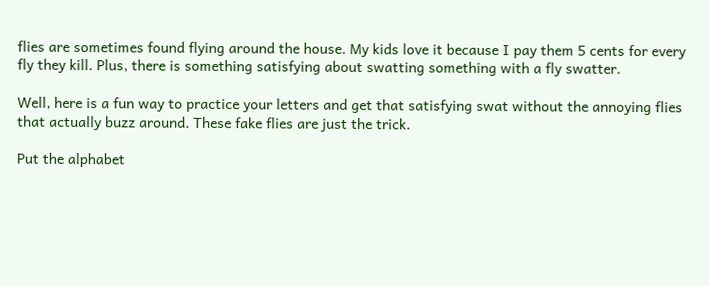flies are sometimes found flying around the house. My kids love it because I pay them 5 cents for every fly they kill. Plus, there is something satisfying about swatting something with a fly swatter.

Well, here is a fun way to practice your letters and get that satisfying swat without the annoying flies that actually buzz around. These fake flies are just the trick.

Put the alphabet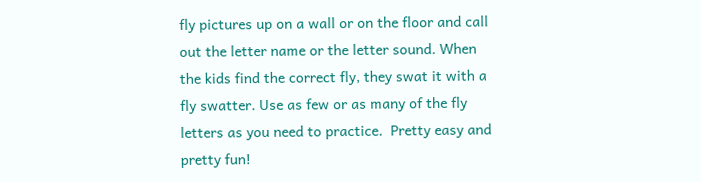fly pictures up on a wall or on the floor and call out the letter name or the letter sound. When the kids find the correct fly, they swat it with a fly swatter. Use as few or as many of the fly letters as you need to practice.  Pretty easy and pretty fun!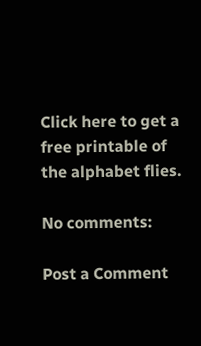Click here to get a free printable of the alphabet flies.

No comments:

Post a Comment